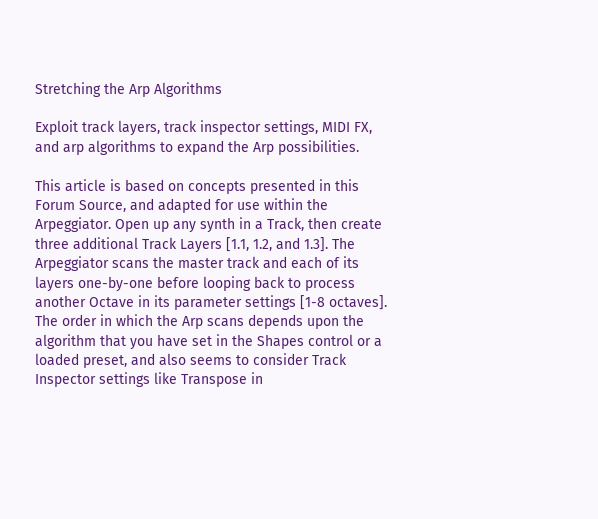Stretching the Arp Algorithms

Exploit track layers, track inspector settings, MIDI FX, and arp algorithms to expand the Arp possibilities.

This article is based on concepts presented in this Forum Source, and adapted for use within the Arpeggiator. Open up any synth in a Track, then create three additional Track Layers [1.1, 1.2, and 1.3]. The Arpeggiator scans the master track and each of its layers one-by-one before looping back to process another Octave in its parameter settings [1-8 octaves]. The order in which the Arp scans depends upon the algorithm that you have set in the Shapes control or a loaded preset, and also seems to consider Track Inspector settings like Transpose in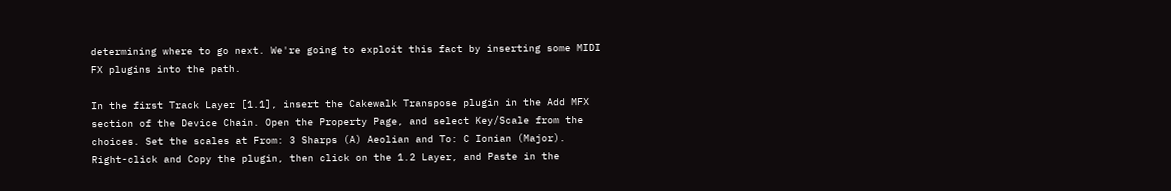determining where to go next. We're going to exploit this fact by inserting some MIDI FX plugins into the path.

In the first Track Layer [1.1], insert the Cakewalk Transpose plugin in the Add MFX section of the Device Chain. Open the Property Page, and select Key/Scale from the choices. Set the scales at From: 3 Sharps (A) Aeolian and To: C Ionian (Major). Right-click and Copy the plugin, then click on the 1.2 Layer, and Paste in the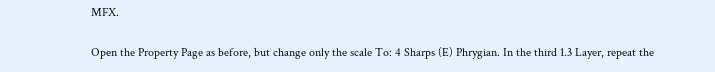MFX.

Open the Property Page as before, but change only the scale To: 4 Sharps (E) Phrygian. In the third 1.3 Layer, repeat the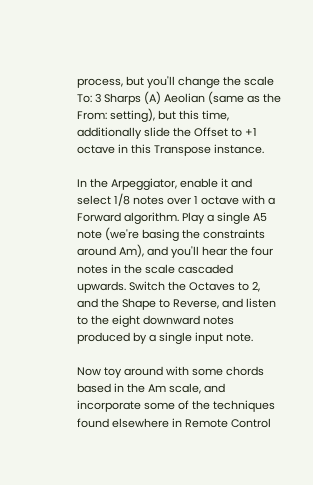process, but you'll change the scale To: 3 Sharps (A) Aeolian (same as the From: setting), but this time, additionally slide the Offset to +1 octave in this Transpose instance.

In the Arpeggiator, enable it and select 1/8 notes over 1 octave with a Forward algorithm. Play a single A5 note (we're basing the constraints around Am), and you'll hear the four notes in the scale cascaded upwards. Switch the Octaves to 2, and the Shape to Reverse, and listen to the eight downward notes produced by a single input note.

Now toy around with some chords based in the Am scale, and incorporate some of the techniques found elsewhere in Remote Control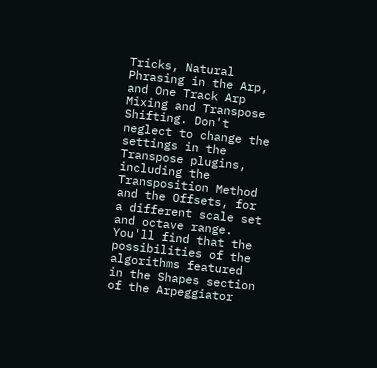Tricks, Natural Phrasing in the Arp, and One Track Arp Mixing and Transpose Shifting. Don't neglect to change the settings in the Transpose plugins, including the Transposition Method and the Offsets, for a different scale set and octave range. You'll find that the possibilities of the algorithms featured in the Shapes section of the Arpeggiator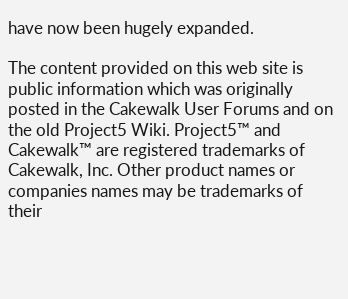have now been hugely expanded.

The content provided on this web site is public information which was originally posted in the Cakewalk User Forums and on the old Project5 Wiki. Project5™ and Cakewalk™ are registered trademarks of Cakewalk, Inc. Other product names or companies names may be trademarks of their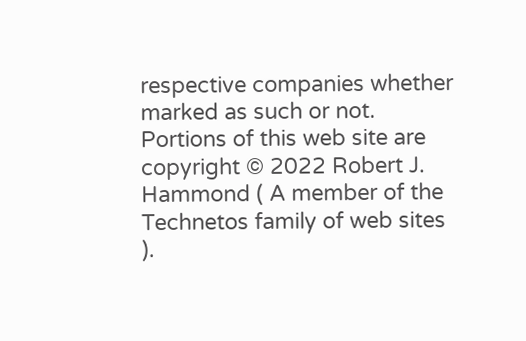respective companies whether marked as such or not. Portions of this web site are copyright © 2022 Robert J. Hammond ( A member of the Technetos family of web sites ).